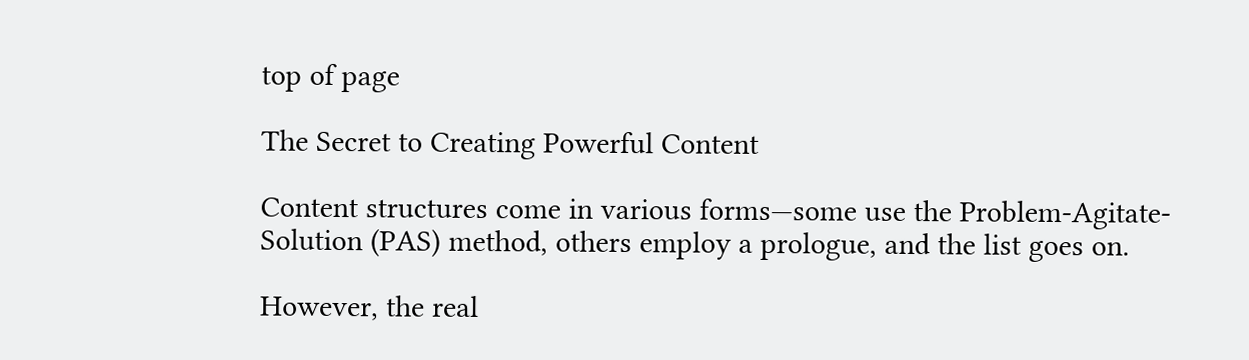top of page

The Secret to Creating Powerful Content

Content structures come in various forms—some use the Problem-Agitate-Solution (PAS) method, others employ a prologue, and the list goes on.

However, the real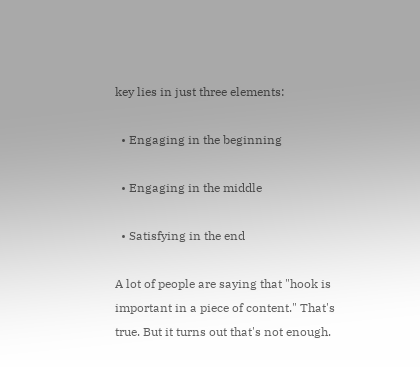key lies in just three elements:

  • Engaging in the beginning

  • Engaging in the middle

  • Satisfying in the end

A lot of people are saying that "hook is important in a piece of content." That's true. But it turns out that's not enough.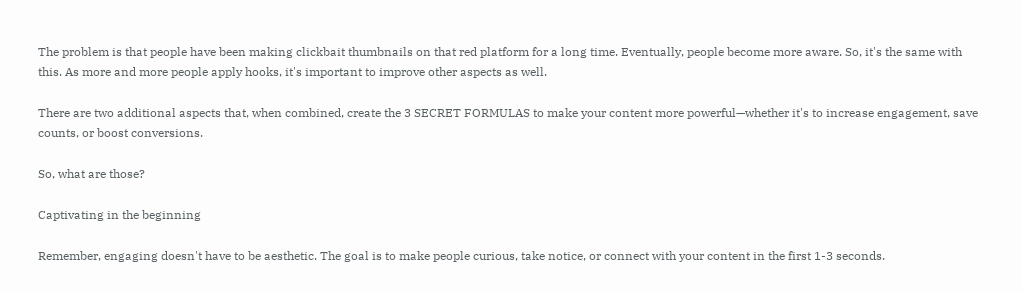The problem is that people have been making clickbait thumbnails on that red platform for a long time. Eventually, people become more aware. So, it's the same with this. As more and more people apply hooks, it's important to improve other aspects as well.

There are two additional aspects that, when combined, create the 3 SECRET FORMULAS to make your content more powerful—whether it's to increase engagement, save counts, or boost conversions.

So, what are those?

Captivating in the beginning

Remember, engaging doesn't have to be aesthetic. The goal is to make people curious, take notice, or connect with your content in the first 1-3 seconds.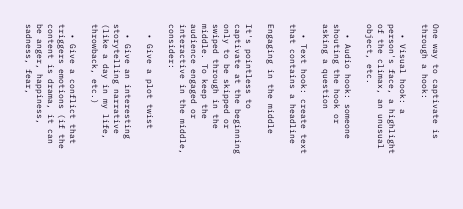One way to captivate is through a hook:

  • Visual hook: a person's face, a highlight of the climax, an unusual object, etc.

  • Audio hook: someone shouting the hook or asking a question

  • Text hook: create text that contains a headline

Engaging in the middle

It's pointless to captivate at the beginning only to be skipped or swiped through in the middle. To keep the audience engaged or interactive in the middle, consider:

  • Give a plot twist

  • Give an interesting storytelling narrative (like a day in my life, throwback, etc.)

  • Give a conflict that triggers emotions (if the content is drama, it can be anger, happiness, sadness, fear,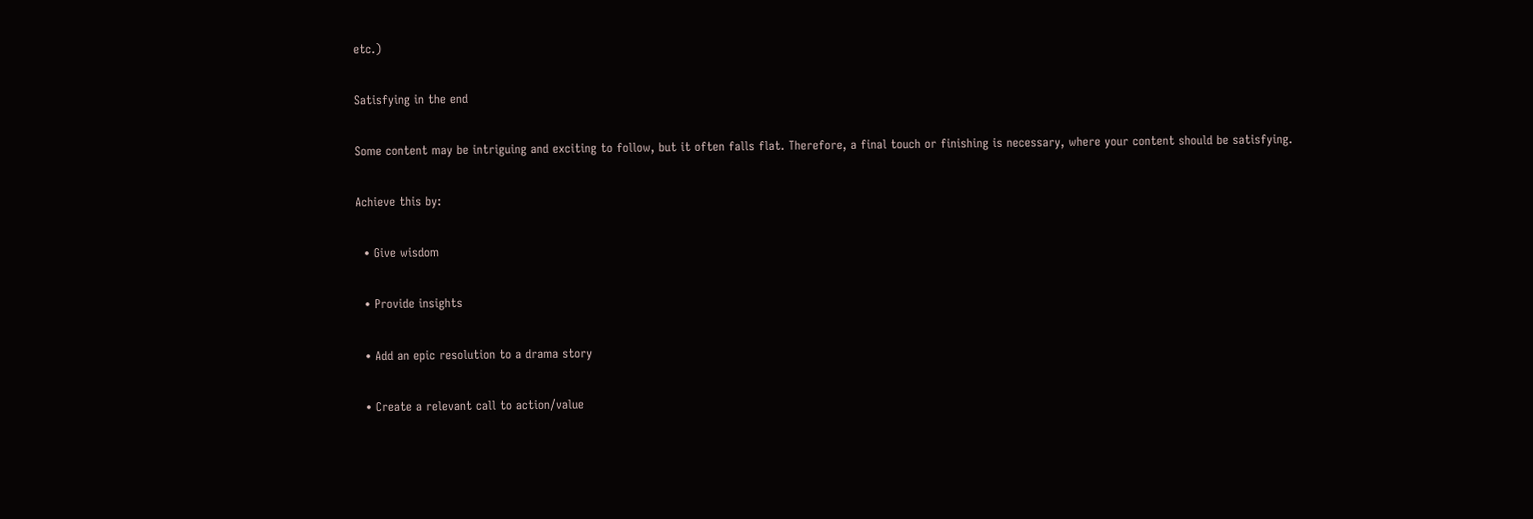etc.)

Satisfying in the end

Some content may be intriguing and exciting to follow, but it often falls flat. Therefore, a final touch or finishing is necessary, where your content should be satisfying.

Achieve this by:

  • Give wisdom

  • Provide insights

  • Add an epic resolution to a drama story

  • Create a relevant call to action/value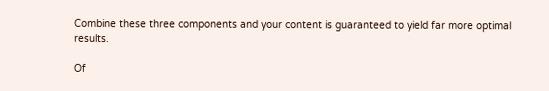Combine these three components and your content is guaranteed to yield far more optimal results.

Of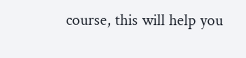course, this will help you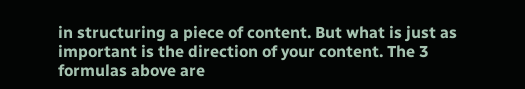in structuring a piece of content. But what is just as important is the direction of your content. The 3 formulas above are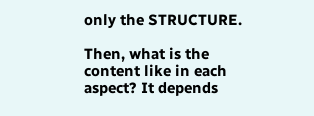only the STRUCTURE.

Then, what is the content like in each aspect? It depends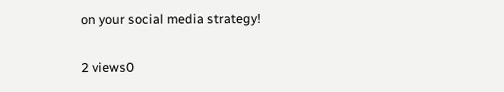on your social media strategy!

2 views0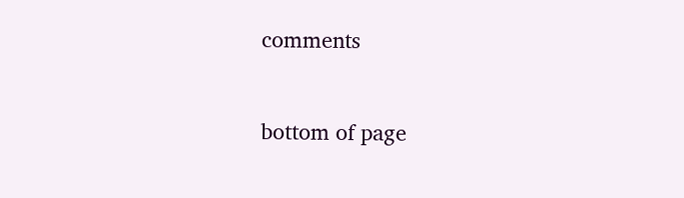comments


bottom of page